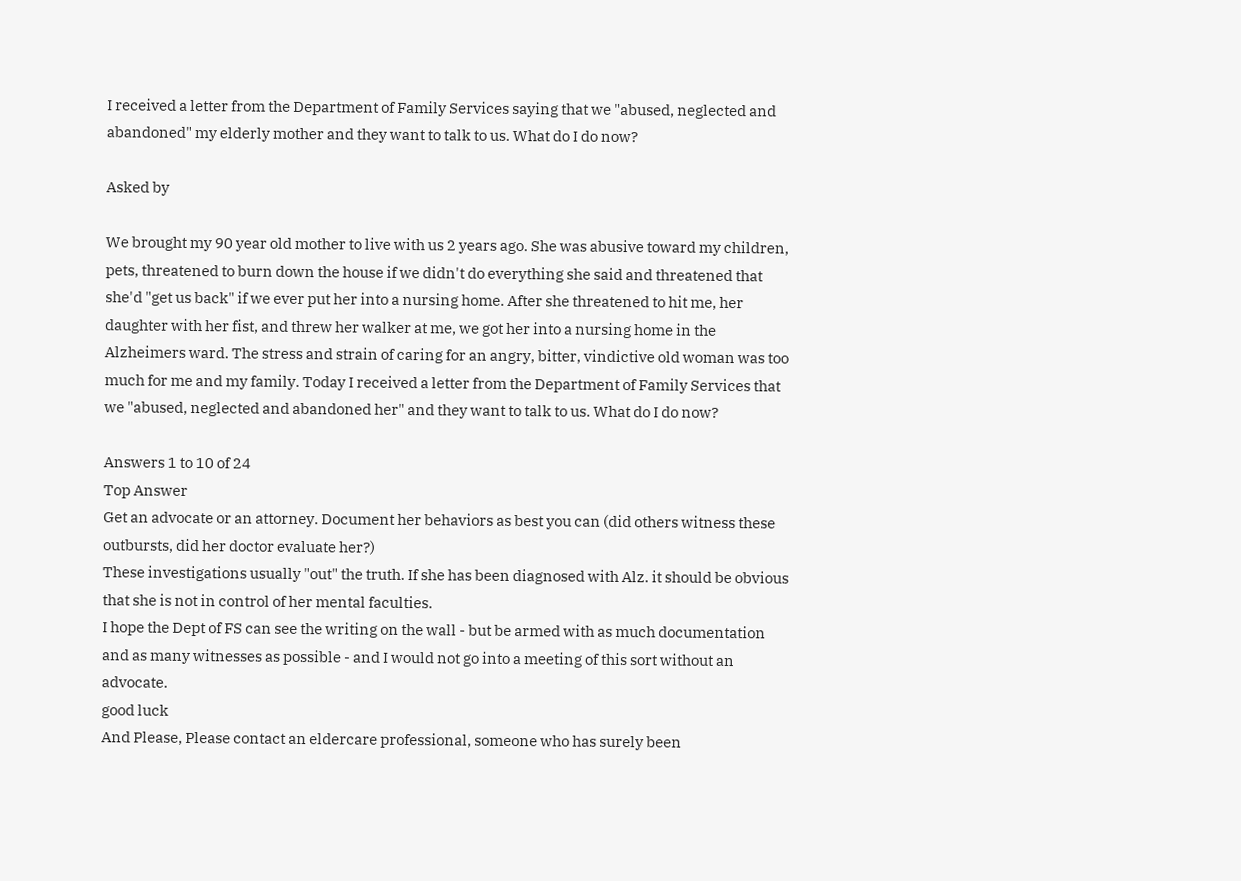I received a letter from the Department of Family Services saying that we "abused, neglected and abandoned" my elderly mother and they want to talk to us. What do I do now?

Asked by

We brought my 90 year old mother to live with us 2 years ago. She was abusive toward my children, pets, threatened to burn down the house if we didn't do everything she said and threatened that she'd "get us back" if we ever put her into a nursing home. After she threatened to hit me, her daughter with her fist, and threw her walker at me, we got her into a nursing home in the Alzheimers ward. The stress and strain of caring for an angry, bitter, vindictive old woman was too much for me and my family. Today I received a letter from the Department of Family Services that we "abused, neglected and abandoned her" and they want to talk to us. What do I do now?

Answers 1 to 10 of 24
Top Answer
Get an advocate or an attorney. Document her behaviors as best you can (did others witness these outbursts, did her doctor evaluate her?)
These investigations usually "out" the truth. If she has been diagnosed with Alz. it should be obvious that she is not in control of her mental faculties.
I hope the Dept of FS can see the writing on the wall - but be armed with as much documentation and as many witnesses as possible - and I would not go into a meeting of this sort without an advocate.
good luck
And Please, Please contact an eldercare professional, someone who has surely been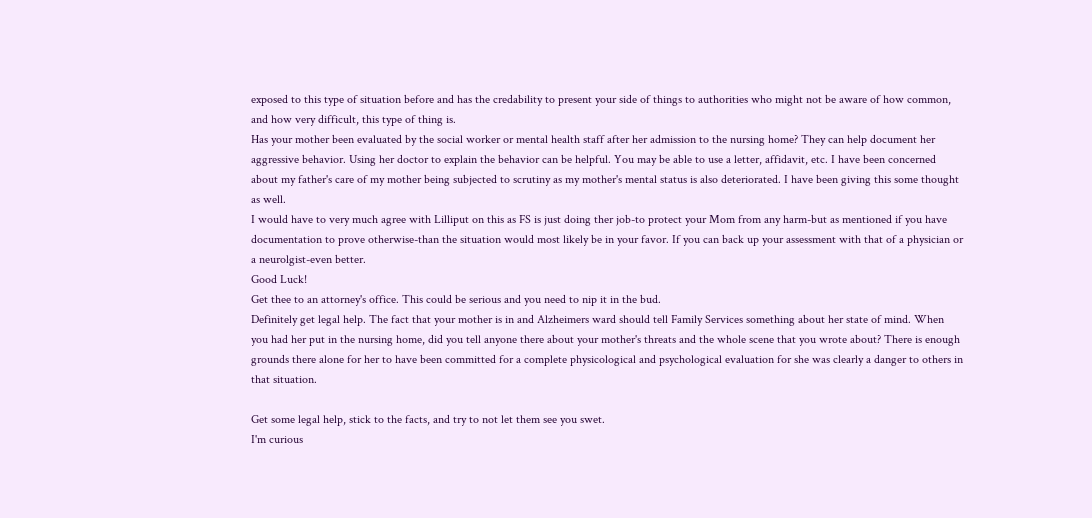exposed to this type of situation before and has the credability to present your side of things to authorities who might not be aware of how common, and how very difficult, this type of thing is.
Has your mother been evaluated by the social worker or mental health staff after her admission to the nursing home? They can help document her aggressive behavior. Using her doctor to explain the behavior can be helpful. You may be able to use a letter, affidavit, etc. I have been concerned about my father's care of my mother being subjected to scrutiny as my mother's mental status is also deteriorated. I have been giving this some thought as well.
I would have to very much agree with Lilliput on this as FS is just doing ther job-to protect your Mom from any harm-but as mentioned if you have documentation to prove otherwise-than the situation would most likely be in your favor. If you can back up your assessment with that of a physician or a neurolgist-even better.
Good Luck!
Get thee to an attorney's office. This could be serious and you need to nip it in the bud.
Definitely get legal help. The fact that your mother is in and Alzheimers ward should tell Family Services something about her state of mind. When you had her put in the nursing home, did you tell anyone there about your mother's threats and the whole scene that you wrote about? There is enough grounds there alone for her to have been committed for a complete physicological and psychological evaluation for she was clearly a danger to others in that situation.

Get some legal help, stick to the facts, and try to not let them see you swet.
I'm curious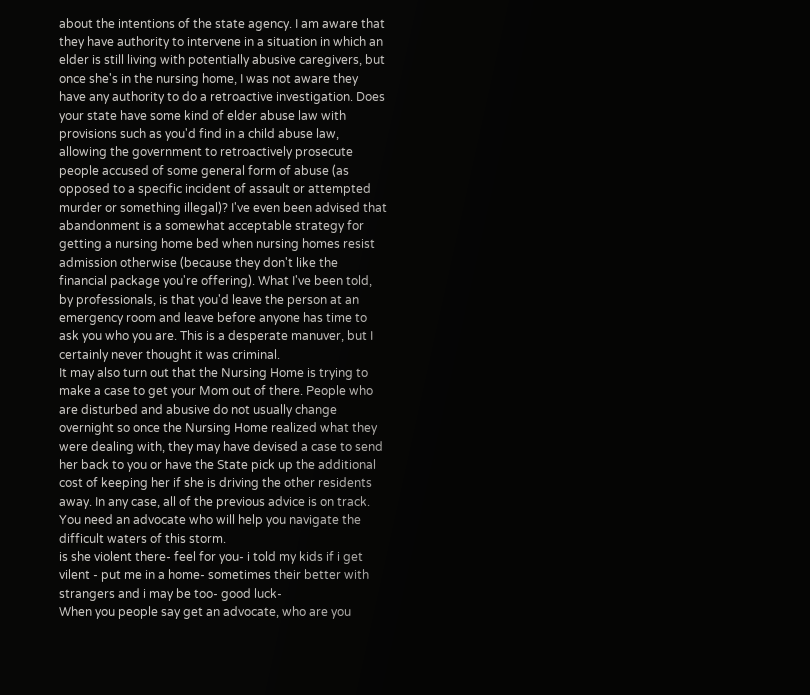about the intentions of the state agency. I am aware that they have authority to intervene in a situation in which an elder is still living with potentially abusive caregivers, but once she's in the nursing home, I was not aware they have any authority to do a retroactive investigation. Does your state have some kind of elder abuse law with provisions such as you'd find in a child abuse law, allowing the government to retroactively prosecute people accused of some general form of abuse (as opposed to a specific incident of assault or attempted murder or something illegal)? I've even been advised that abandonment is a somewhat acceptable strategy for getting a nursing home bed when nursing homes resist admission otherwise (because they don't like the financial package you're offering). What I've been told, by professionals, is that you'd leave the person at an emergency room and leave before anyone has time to ask you who you are. This is a desperate manuver, but I certainly never thought it was criminal.
It may also turn out that the Nursing Home is trying to make a case to get your Mom out of there. People who are disturbed and abusive do not usually change overnight so once the Nursing Home realized what they were dealing with, they may have devised a case to send her back to you or have the State pick up the additional cost of keeping her if she is driving the other residents away. In any case, all of the previous advice is on track. You need an advocate who will help you navigate the difficult waters of this storm.
is she violent there- feel for you- i told my kids if i get vilent - put me in a home- sometimes their better with strangers and i may be too- good luck-
When you people say get an advocate, who are you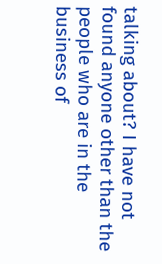talking about? I have not found anyone other than the people who are in the business of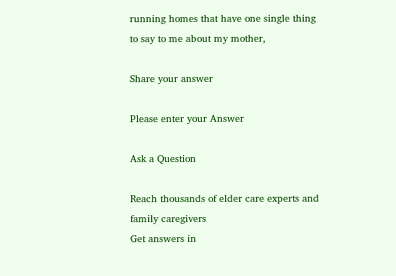running homes that have one single thing to say to me about my mother,

Share your answer

Please enter your Answer

Ask a Question

Reach thousands of elder care experts and family caregivers
Get answers in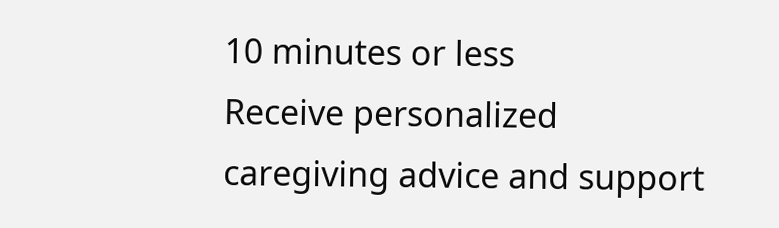10 minutes or less
Receive personalized caregiving advice and support